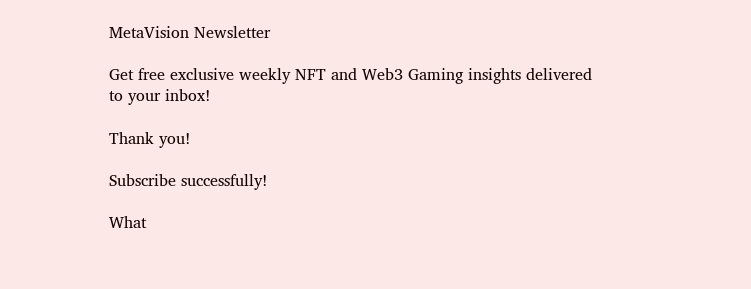MetaVision Newsletter

Get free exclusive weekly NFT and Web3 Gaming insights delivered to your inbox!

Thank you!

Subscribe successfully!

What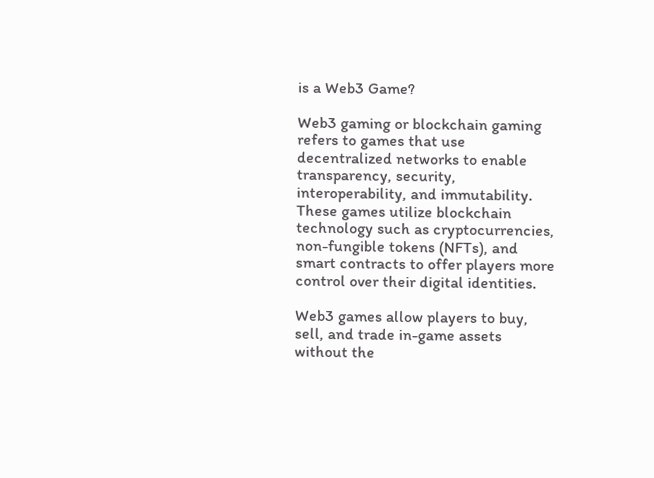is a Web3 Game?

Web3 gaming or blockchain gaming refers to games that use decentralized networks to enable transparency, security, interoperability, and immutability. These games utilize blockchain technology such as cryptocurrencies, non-fungible tokens (NFTs), and smart contracts to offer players more control over their digital identities.

Web3 games allow players to buy, sell, and trade in-game assets without the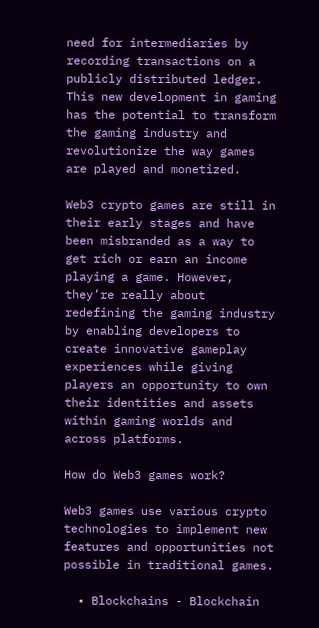need for intermediaries by recording transactions on a publicly distributed ledger. This new development in gaming has the potential to transform the gaming industry and revolutionize the way games are played and monetized.

Web3 crypto games are still in their early stages and have been misbranded as a way to get rich or earn an income playing a game. However, they’re really about redefining the gaming industry by enabling developers to create innovative gameplay experiences while giving players an opportunity to own their identities and assets within gaming worlds and across platforms.

How do Web3 games work?

Web3 games use various crypto technologies to implement new features and opportunities not possible in traditional games.

  • Blockchains - Blockchain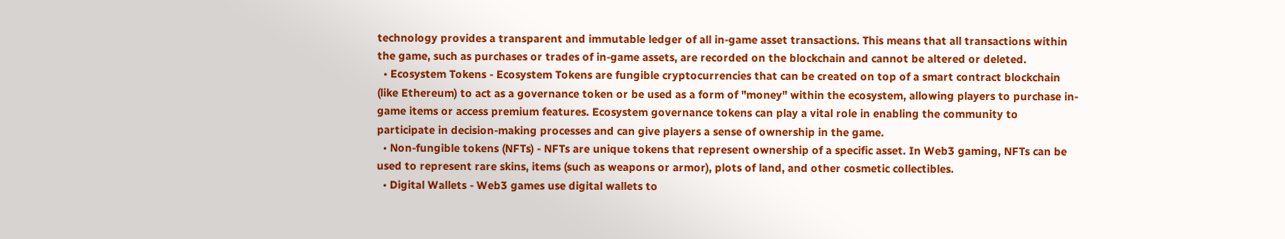technology provides a transparent and immutable ledger of all in-game asset transactions. This means that all transactions within the game, such as purchases or trades of in-game assets, are recorded on the blockchain and cannot be altered or deleted.
  • Ecosystem Tokens - Ecosystem Tokens are fungible cryptocurrencies that can be created on top of a smart contract blockchain (like Ethereum) to act as a governance token or be used as a form of "money" within the ecosystem, allowing players to purchase in-game items or access premium features. Ecosystem governance tokens can play a vital role in enabling the community to participate in decision-making processes and can give players a sense of ownership in the game.
  • Non-fungible tokens (NFTs) - NFTs are unique tokens that represent ownership of a specific asset. In Web3 gaming, NFTs can be used to represent rare skins, items (such as weapons or armor), plots of land, and other cosmetic collectibles.
  • Digital Wallets - Web3 games use digital wallets to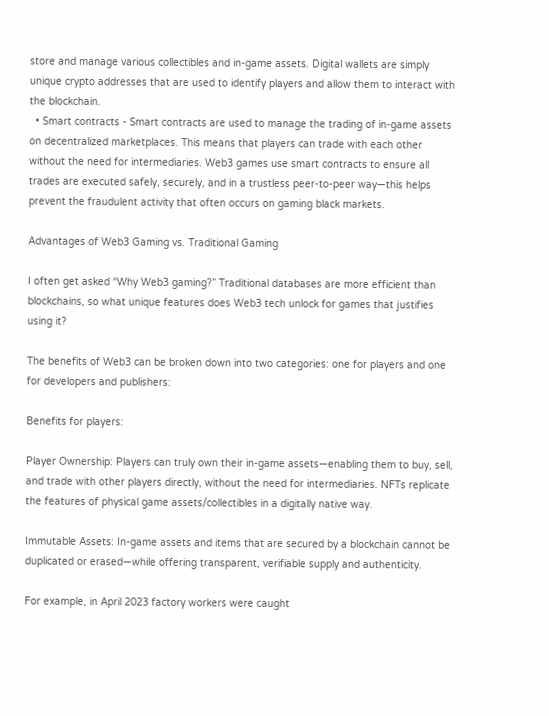store and manage various collectibles and in-game assets. Digital wallets are simply unique crypto addresses that are used to identify players and allow them to interact with the blockchain.
  • Smart contracts - Smart contracts are used to manage the trading of in-game assets on decentralized marketplaces. This means that players can trade with each other without the need for intermediaries. Web3 games use smart contracts to ensure all trades are executed safely, securely, and in a trustless peer-to-peer way—this helps prevent the fraudulent activity that often occurs on gaming black markets.

Advantages of Web3 Gaming vs. Traditional Gaming

I often get asked “Why Web3 gaming?” Traditional databases are more efficient than blockchains, so what unique features does Web3 tech unlock for games that justifies using it?

The benefits of Web3 can be broken down into two categories: one for players and one for developers and publishers:

Benefits for players:

Player Ownership: Players can truly own their in-game assets—enabling them to buy, sell, and trade with other players directly, without the need for intermediaries. NFTs replicate the features of physical game assets/collectibles in a digitally native way.

Immutable Assets: In-game assets and items that are secured by a blockchain cannot be duplicated or erased—while offering transparent, verifiable supply and authenticity.

For example, in April 2023 factory workers were caught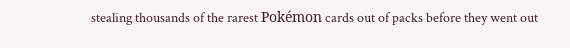stealing thousands of the rarest Pokémon cards out of packs before they went out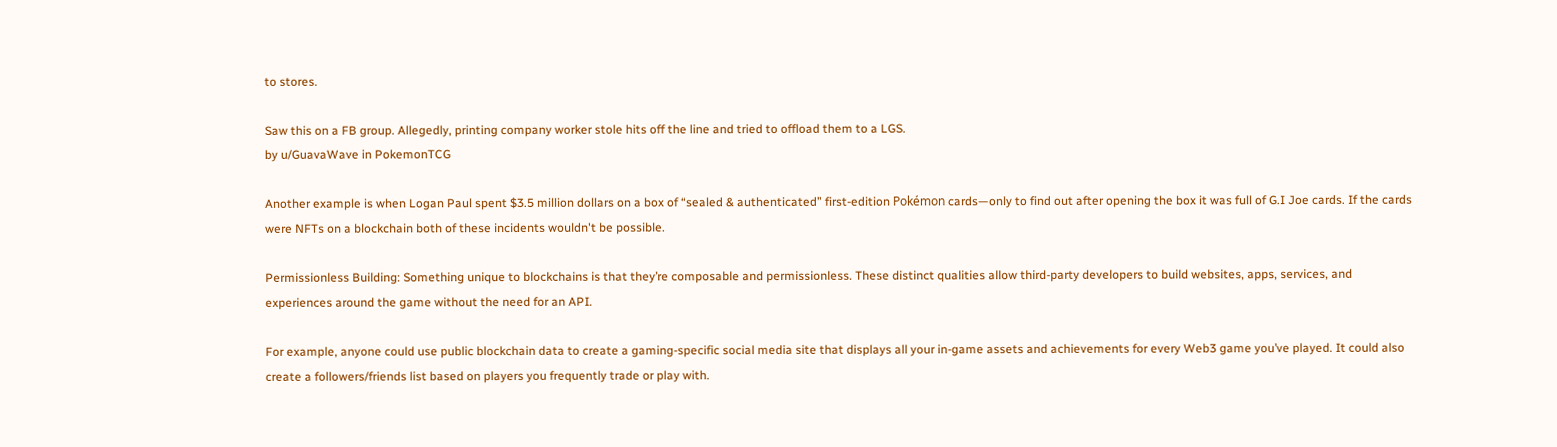to stores.

Saw this on a FB group. Allegedly, printing company worker stole hits off the line and tried to offload them to a LGS.
by u/GuavaWave in PokemonTCG

Another example is when Logan Paul spent $3.5 million dollars on a box of “sealed & authenticated” first-edition Pokémon cards—only to find out after opening the box it was full of G.I Joe cards. If the cards were NFTs on a blockchain both of these incidents wouldn't be possible.

Permissionless Building: Something unique to blockchains is that they’re composable and permissionless. These distinct qualities allow third-party developers to build websites, apps, services, and experiences around the game without the need for an API.

For example, anyone could use public blockchain data to create a gaming-specific social media site that displays all your in-game assets and achievements for every Web3 game you’ve played. It could also create a followers/friends list based on players you frequently trade or play with.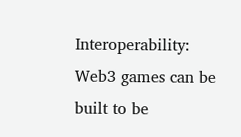Interoperability: Web3 games can be built to be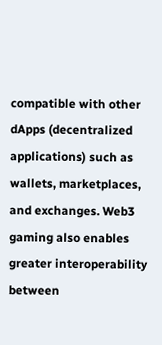compatible with other dApps (decentralized applications) such as wallets, marketplaces, and exchanges. Web3 gaming also enables greater interoperability between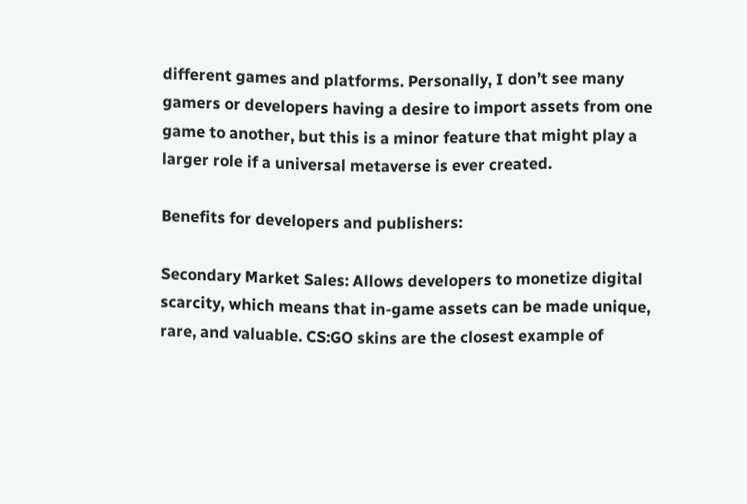different games and platforms. Personally, I don’t see many gamers or developers having a desire to import assets from one game to another, but this is a minor feature that might play a larger role if a universal metaverse is ever created.

Benefits for developers and publishers:

Secondary Market Sales: Allows developers to monetize digital scarcity, which means that in-game assets can be made unique, rare, and valuable. CS:GO skins are the closest example of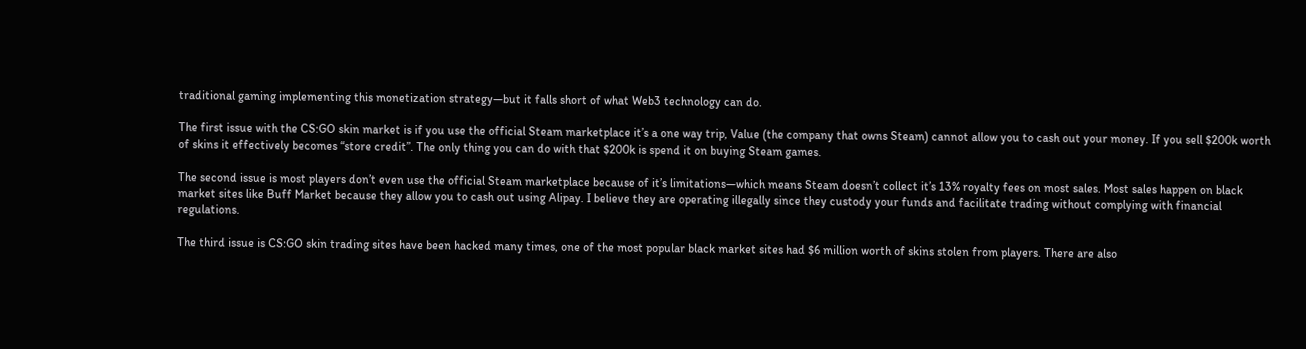traditional gaming implementing this monetization strategy—but it falls short of what Web3 technology can do.

The first issue with the CS:GO skin market is if you use the official Steam marketplace it’s a one way trip, Value (the company that owns Steam) cannot allow you to cash out your money. If you sell $200k worth of skins it effectively becomes “store credit”. The only thing you can do with that $200k is spend it on buying Steam games.

The second issue is most players don’t even use the official Steam marketplace because of it’s limitations—which means Steam doesn’t collect it’s 13% royalty fees on most sales. Most sales happen on black market sites like Buff Market because they allow you to cash out using Alipay. I believe they are operating illegally since they custody your funds and facilitate trading without complying with financial regulations.

The third issue is CS:GO skin trading sites have been hacked many times, one of the most popular black market sites had $6 million worth of skins stolen from players. There are also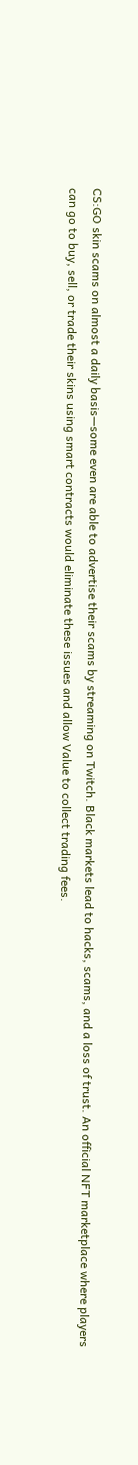CS:GO skin scams on almost a daily basis—some even are able to advertise their scams by streaming on Twitch. Black markets lead to hacks, scams, and a loss of trust. An official NFT marketplace where players can go to buy, sell, or trade their skins using smart contracts would eliminate these issues and allow Value to collect trading fees.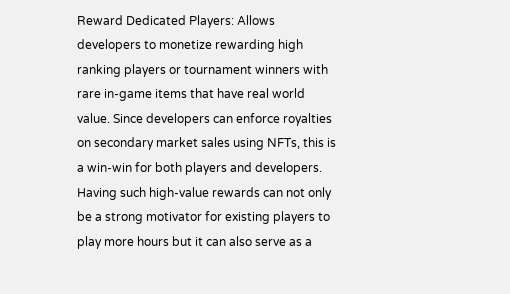Reward Dedicated Players: Allows developers to monetize rewarding high ranking players or tournament winners with rare in-game items that have real world value. Since developers can enforce royalties on secondary market sales using NFTs, this is a win-win for both players and developers. Having such high-value rewards can not only be a strong motivator for existing players to play more hours but it can also serve as a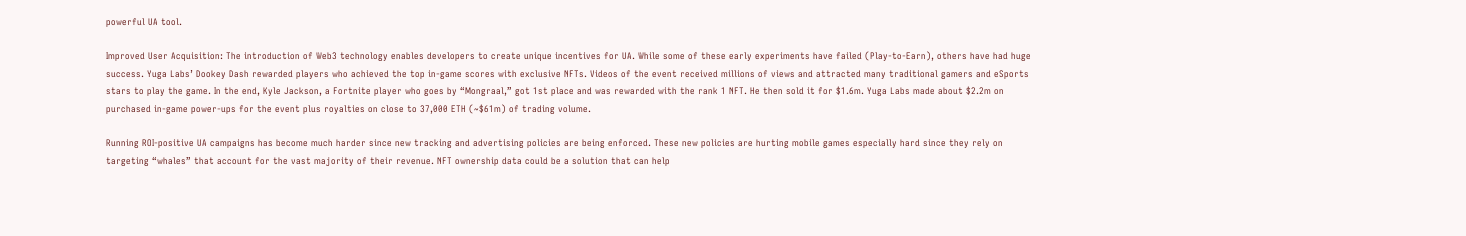powerful UA tool.

Improved User Acquisition: The introduction of Web3 technology enables developers to create unique incentives for UA. While some of these early experiments have failed (Play-to-Earn), others have had huge success. Yuga Labs’ Dookey Dash rewarded players who achieved the top in-game scores with exclusive NFTs. Videos of the event received millions of views and attracted many traditional gamers and eSports stars to play the game. In the end, Kyle Jackson, a Fortnite player who goes by “Mongraal,” got 1st place and was rewarded with the rank 1 NFT. He then sold it for $1.6m. Yuga Labs made about $2.2m on purchased in-game power-ups for the event plus royalties on close to 37,000 ETH (~$61m) of trading volume.

Running ROI-positive UA campaigns has become much harder since new tracking and advertising policies are being enforced. These new policies are hurting mobile games especially hard since they rely on targeting “whales” that account for the vast majority of their revenue. NFT ownership data could be a solution that can help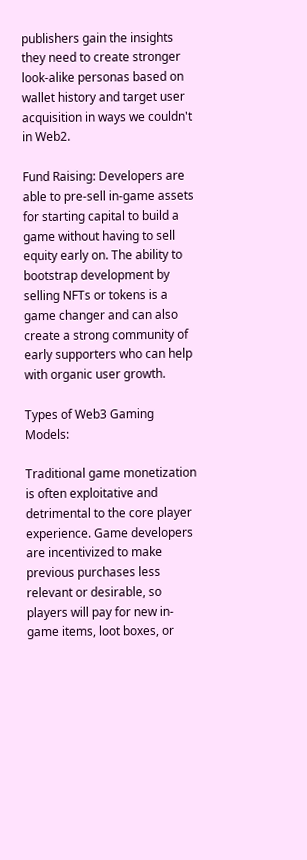publishers gain the insights they need to create stronger look-alike personas based on wallet history and target user acquisition in ways we couldn't in Web2.

Fund Raising: Developers are able to pre-sell in-game assets for starting capital to build a game without having to sell equity early on. The ability to bootstrap development by selling NFTs or tokens is a game changer and can also create a strong community of early supporters who can help with organic user growth.

Types of Web3 Gaming Models:

Traditional game monetization is often exploitative and detrimental to the core player experience. Game developers are incentivized to make previous purchases less relevant or desirable, so players will pay for new in-game items, loot boxes, or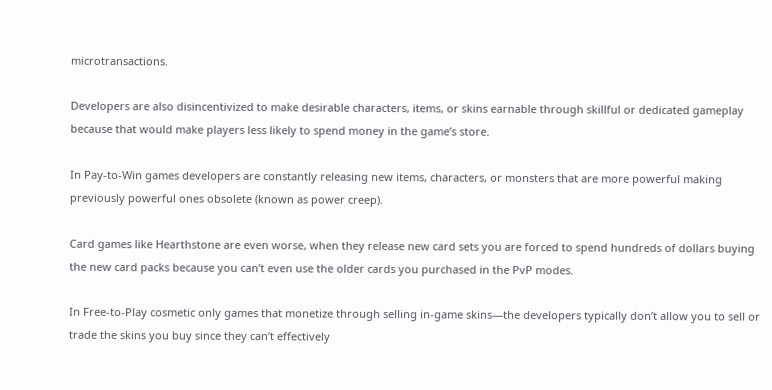microtransactions.

Developers are also disincentivized to make desirable characters, items, or skins earnable through skillful or dedicated gameplay because that would make players less likely to spend money in the game’s store.

In Pay-to-Win games developers are constantly releasing new items, characters, or monsters that are more powerful making previously powerful ones obsolete (known as power creep).

Card games like Hearthstone are even worse, when they release new card sets you are forced to spend hundreds of dollars buying the new card packs because you can’t even use the older cards you purchased in the PvP modes.

In Free-to-Play cosmetic only games that monetize through selling in-game skins—the developers typically don’t allow you to sell or trade the skins you buy since they can’t effectively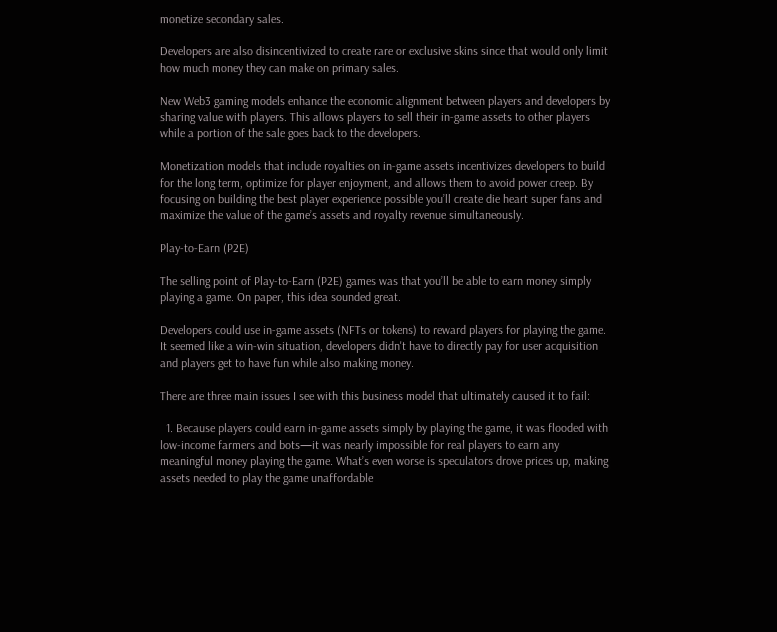monetize secondary sales.

Developers are also disincentivized to create rare or exclusive skins since that would only limit how much money they can make on primary sales.

New Web3 gaming models enhance the economic alignment between players and developers by sharing value with players. This allows players to sell their in-game assets to other players while a portion of the sale goes back to the developers.

Monetization models that include royalties on in-game assets incentivizes developers to build for the long term, optimize for player enjoyment, and allows them to avoid power creep. By focusing on building the best player experience possible you’ll create die heart super fans and maximize the value of the game’s assets and royalty revenue simultaneously.

Play-to-Earn (P2E)

The selling point of Play-to-Earn (P2E) games was that you’ll be able to earn money simply playing a game. On paper, this idea sounded great.

Developers could use in-game assets (NFTs or tokens) to reward players for playing the game. It seemed like a win-win situation, developers didn't have to directly pay for user acquisition and players get to have fun while also making money.

There are three main issues I see with this business model that ultimately caused it to fail:

  1. Because players could earn in-game assets simply by playing the game, it was flooded with low-income farmers and bots—it was nearly impossible for real players to earn any meaningful money playing the game. What’s even worse is speculators drove prices up, making assets needed to play the game unaffordable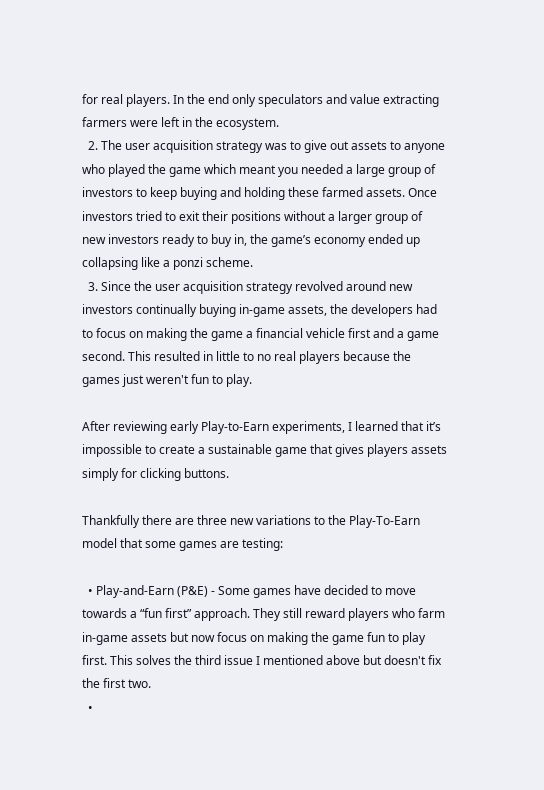for real players. In the end only speculators and value extracting farmers were left in the ecosystem.
  2. The user acquisition strategy was to give out assets to anyone who played the game which meant you needed a large group of investors to keep buying and holding these farmed assets. Once investors tried to exit their positions without a larger group of new investors ready to buy in, the game’s economy ended up collapsing like a ponzi scheme.
  3. Since the user acquisition strategy revolved around new investors continually buying in-game assets, the developers had to focus on making the game a financial vehicle first and a game second. This resulted in little to no real players because the games just weren't fun to play.

After reviewing early Play-to-Earn experiments, I learned that it’s impossible to create a sustainable game that gives players assets simply for clicking buttons.

Thankfully there are three new variations to the Play-To-Earn model that some games are testing:

  • Play-and-Earn (P&E) - Some games have decided to move towards a “fun first” approach. They still reward players who farm in-game assets but now focus on making the game fun to play first. This solves the third issue I mentioned above but doesn't fix the first two.
  •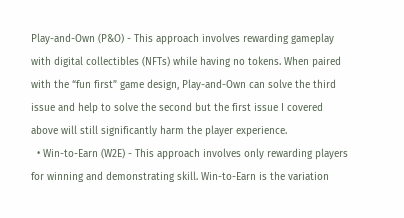Play-and-Own (P&O) - This approach involves rewarding gameplay with digital collectibles (NFTs) while having no tokens. When paired with the “fun first” game design, Play-and-Own can solve the third issue and help to solve the second but the first issue I covered above will still significantly harm the player experience.
  • Win-to-Earn (W2E) - This approach involves only rewarding players for winning and demonstrating skill. Win-to-Earn is the variation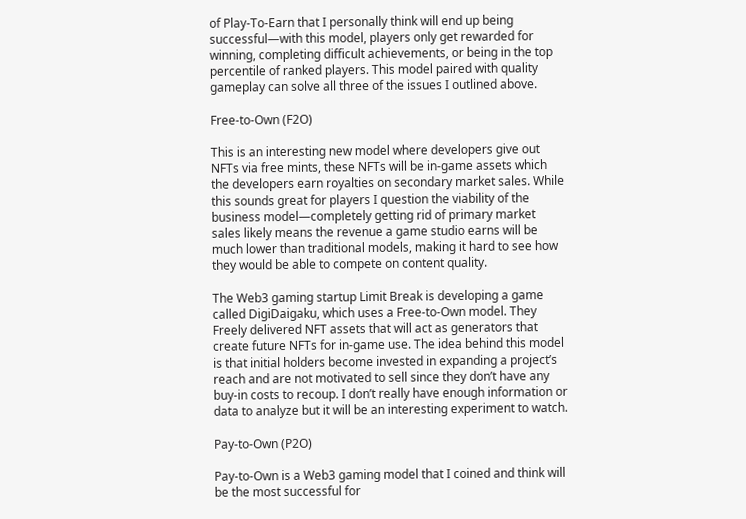of Play-To-Earn that I personally think will end up being successful—with this model, players only get rewarded for winning, completing difficult achievements, or being in the top percentile of ranked players. This model paired with quality gameplay can solve all three of the issues I outlined above.

Free-to-Own (F2O)

This is an interesting new model where developers give out NFTs via free mints, these NFTs will be in-game assets which the developers earn royalties on secondary market sales. While this sounds great for players I question the viability of the business model—completely getting rid of primary market sales likely means the revenue a game studio earns will be much lower than traditional models, making it hard to see how they would be able to compete on content quality.

The Web3 gaming startup Limit Break is developing a game called DigiDaigaku, which uses a Free-to-Own model. They Freely delivered NFT assets that will act as generators that create future NFTs for in-game use. The idea behind this model is that initial holders become invested in expanding a project’s reach and are not motivated to sell since they don’t have any buy-in costs to recoup. I don’t really have enough information or data to analyze but it will be an interesting experiment to watch.

Pay-to-Own (P2O)

Pay-to-Own is a Web3 gaming model that I coined and think will be the most successful for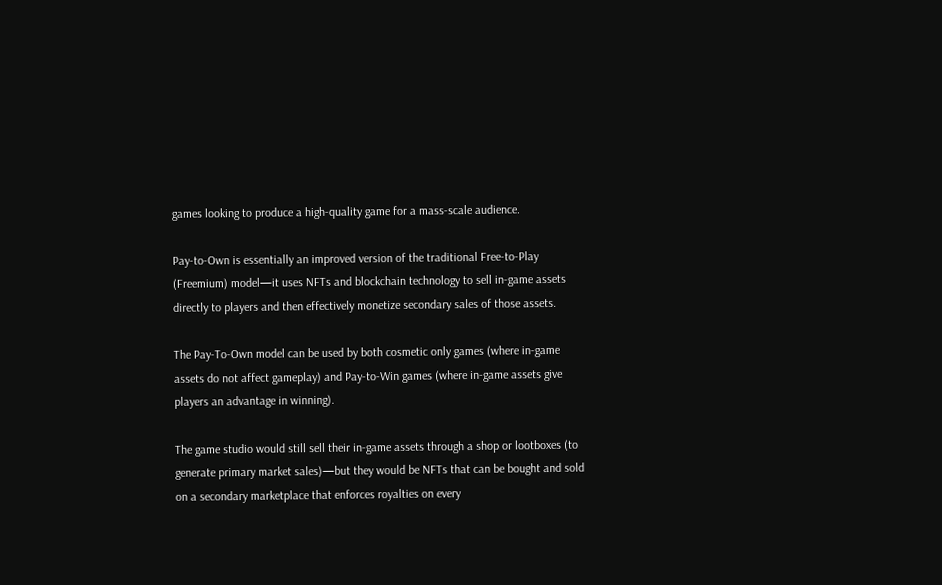games looking to produce a high-quality game for a mass-scale audience.

Pay-to-Own is essentially an improved version of the traditional Free-to-Play (Freemium) model—it uses NFTs and blockchain technology to sell in-game assets directly to players and then effectively monetize secondary sales of those assets.

The Pay-To-Own model can be used by both cosmetic only games (where in-game assets do not affect gameplay) and Pay-to-Win games (where in-game assets give players an advantage in winning).

The game studio would still sell their in-game assets through a shop or lootboxes (to generate primary market sales)—but they would be NFTs that can be bought and sold on a secondary marketplace that enforces royalties on every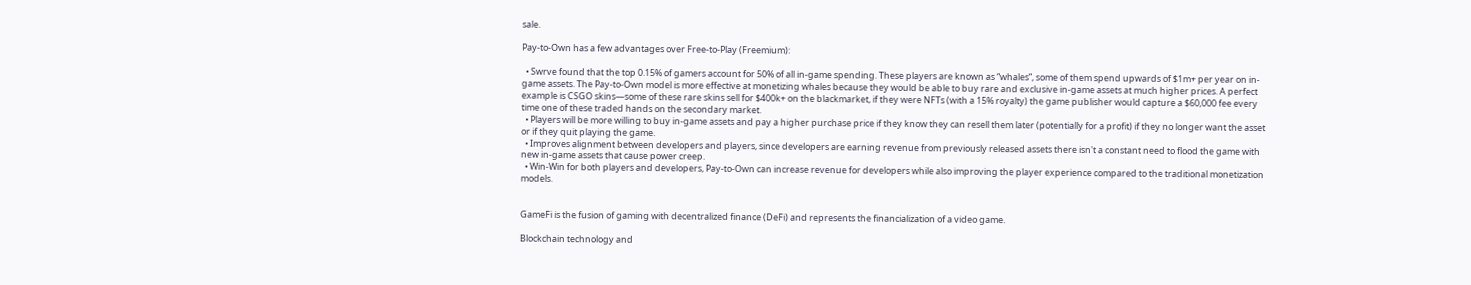sale.

Pay-to-Own has a few advantages over Free-to-Play (Freemium):

  • Swrve found that the top 0.15% of gamers account for 50% of all in-game spending. These players are known as “whales”, some of them spend upwards of $1m+ per year on in-game assets. The Pay-to-Own model is more effective at monetizing whales because they would be able to buy rare and exclusive in-game assets at much higher prices. A perfect example is CSGO skins—some of these rare skins sell for $400k+ on the blackmarket, if they were NFTs (with a 15% royalty) the game publisher would capture a $60,000 fee every time one of these traded hands on the secondary market.
  • Players will be more willing to buy in-game assets and pay a higher purchase price if they know they can resell them later (potentially for a profit) if they no longer want the asset or if they quit playing the game.
  • Improves alignment between developers and players, since developers are earning revenue from previously released assets there isn't a constant need to flood the game with new in-game assets that cause power creep.
  • Win-Win for both players and developers, Pay-to-Own can increase revenue for developers while also improving the player experience compared to the traditional monetization models.


GameFi is the fusion of gaming with decentralized finance (DeFi) and represents the financialization of a video game.

Blockchain technology and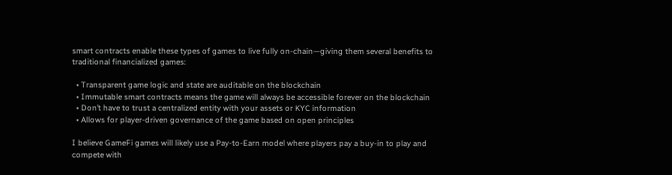smart contracts enable these types of games to live fully on-chain—giving them several benefits to traditional financialized games:

  • Transparent game logic and state are auditable on the blockchain
  • Immutable smart contracts means the game will always be accessible forever on the blockchain
  • Don’t have to trust a centralized entity with your assets or KYC information
  • Allows for player-driven governance of the game based on open principles

I believe GameFi games will likely use a Pay-to-Earn model where players pay a buy-in to play and compete with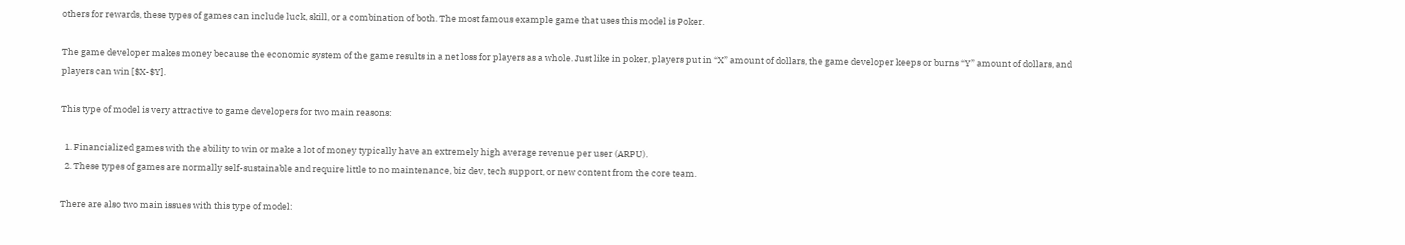others for rewards, these types of games can include luck, skill, or a combination of both. The most famous example game that uses this model is Poker.

The game developer makes money because the economic system of the game results in a net loss for players as a whole. Just like in poker, players put in “X” amount of dollars, the game developer keeps or burns “Y” amount of dollars, and players can win [$X-$Y].

This type of model is very attractive to game developers for two main reasons:

  1. Financialized games with the ability to win or make a lot of money typically have an extremely high average revenue per user (ARPU).
  2. These types of games are normally self-sustainable and require little to no maintenance, biz dev, tech support, or new content from the core team.

There are also two main issues with this type of model: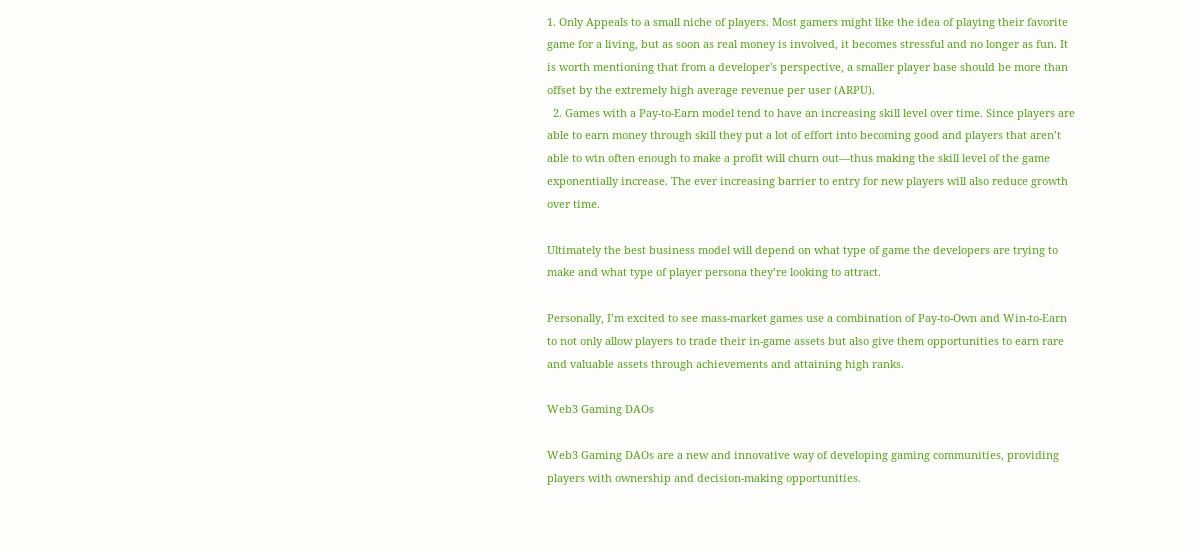1. Only Appeals to a small niche of players. Most gamers might like the idea of playing their favorite game for a living, but as soon as real money is involved, it becomes stressful and no longer as fun. It is worth mentioning that from a developer's perspective, a smaller player base should be more than offset by the extremely high average revenue per user (ARPU).
  2. Games with a Pay-to-Earn model tend to have an increasing skill level over time. Since players are able to earn money through skill they put a lot of effort into becoming good and players that aren’t able to win often enough to make a profit will churn out—thus making the skill level of the game exponentially increase. The ever increasing barrier to entry for new players will also reduce growth over time.

Ultimately the best business model will depend on what type of game the developers are trying to make and what type of player persona they’re looking to attract.

Personally, I’m excited to see mass-market games use a combination of Pay-to-Own and Win-to-Earn to not only allow players to trade their in-game assets but also give them opportunities to earn rare and valuable assets through achievements and attaining high ranks.

Web3 Gaming DAOs

Web3 Gaming DAOs are a new and innovative way of developing gaming communities, providing players with ownership and decision-making opportunities.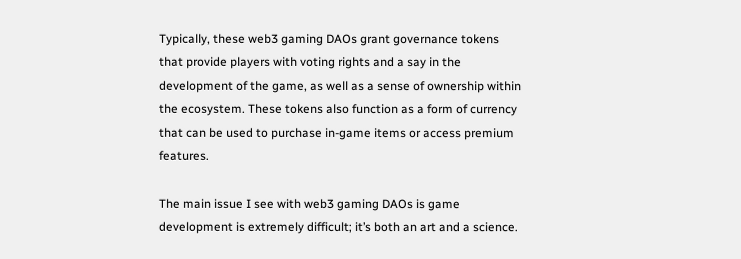Typically, these web3 gaming DAOs grant governance tokens that provide players with voting rights and a say in the development of the game, as well as a sense of ownership within the ecosystem. These tokens also function as a form of currency that can be used to purchase in-game items or access premium features.

The main issue I see with web3 gaming DAOs is game development is extremely difficult; it’s both an art and a science.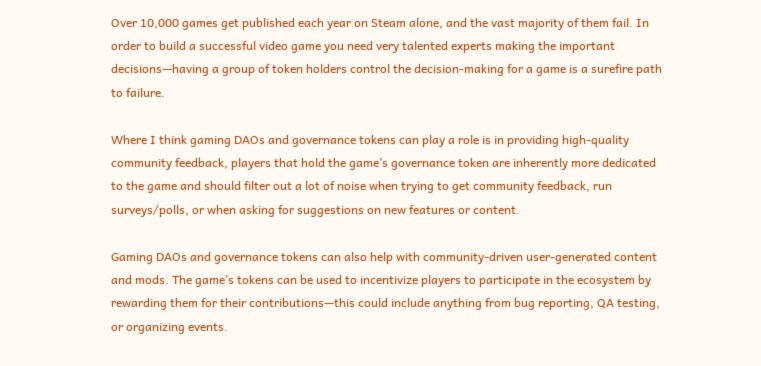Over 10,000 games get published each year on Steam alone, and the vast majority of them fail. In order to build a successful video game you need very talented experts making the important decisions—having a group of token holders control the decision-making for a game is a surefire path to failure.

Where I think gaming DAOs and governance tokens can play a role is in providing high-quality community feedback, players that hold the game’s governance token are inherently more dedicated to the game and should filter out a lot of noise when trying to get community feedback, run surveys/polls, or when asking for suggestions on new features or content.

Gaming DAOs and governance tokens can also help with community-driven user-generated content and mods. The game’s tokens can be used to incentivize players to participate in the ecosystem by rewarding them for their contributions—this could include anything from bug reporting, QA testing, or organizing events.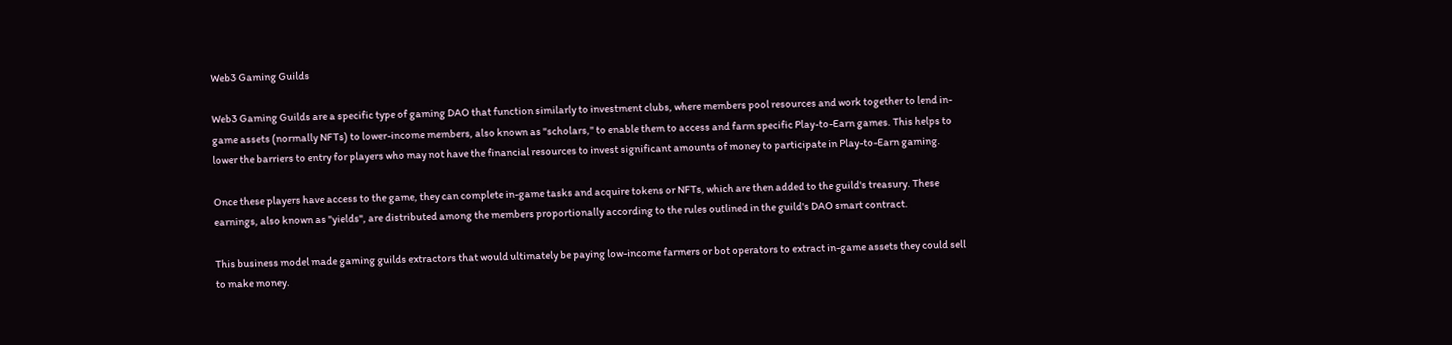Web3 Gaming Guilds

Web3 Gaming Guilds are a specific type of gaming DAO that function similarly to investment clubs, where members pool resources and work together to lend in-game assets (normally NFTs) to lower-income members, also known as "scholars," to enable them to access and farm specific Play-to-Earn games. This helps to lower the barriers to entry for players who may not have the financial resources to invest significant amounts of money to participate in Play-to-Earn gaming.

Once these players have access to the game, they can complete in-game tasks and acquire tokens or NFTs, which are then added to the guild's treasury. These earnings, also known as "yields", are distributed among the members proportionally according to the rules outlined in the guild's DAO smart contract.

This business model made gaming guilds extractors that would ultimately be paying low-income farmers or bot operators to extract in-game assets they could sell to make money.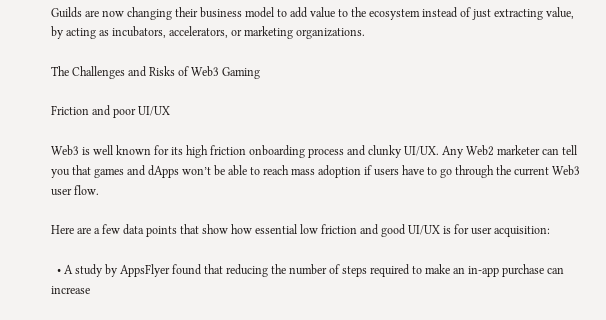Guilds are now changing their business model to add value to the ecosystem instead of just extracting value, by acting as incubators, accelerators, or marketing organizations.

The Challenges and Risks of Web3 Gaming

Friction and poor UI/UX

Web3 is well known for its high friction onboarding process and clunky UI/UX. Any Web2 marketer can tell you that games and dApps won’t be able to reach mass adoption if users have to go through the current Web3 user flow.

Here are a few data points that show how essential low friction and good UI/UX is for user acquisition:

  • A study by AppsFlyer found that reducing the number of steps required to make an in-app purchase can increase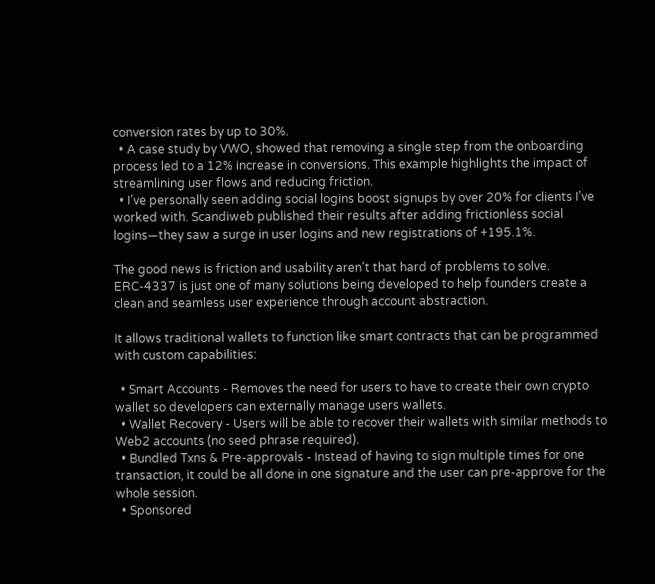conversion rates by up to 30%.
  • A case study by VWO, showed that removing a single step from the onboarding process led to a 12% increase in conversions. This example highlights the impact of streamlining user flows and reducing friction.
  • I’ve personally seen adding social logins boost signups by over 20% for clients I’ve worked with. Scandiweb published their results after adding frictionless social logins—they saw a surge in user logins and new registrations of +195.1%.

The good news is friction and usability aren't that hard of problems to solve. ERC-4337 is just one of many solutions being developed to help founders create a clean and seamless user experience through account abstraction.

It allows traditional wallets to function like smart contracts that can be programmed with custom capabilities:

  • Smart Accounts - Removes the need for users to have to create their own crypto wallet so developers can externally manage users wallets.
  • Wallet Recovery - Users will be able to recover their wallets with similar methods to Web2 accounts (no seed phrase required).
  • Bundled Txns & Pre-approvals - Instead of having to sign multiple times for one transaction, it could be all done in one signature and the user can pre-approve for the whole session.
  • Sponsored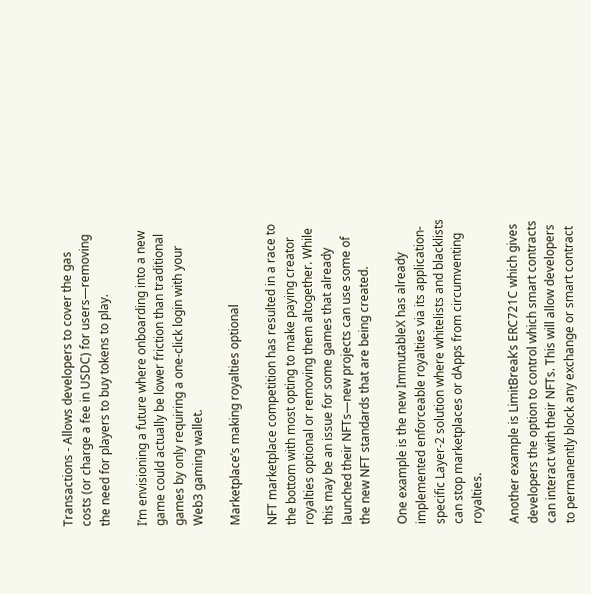Transactions - Allows developers to cover the gas costs (or charge a fee in USDC) for users—removing the need for players to buy tokens to play.

I’m envisioning a future where onboarding into a new game could actually be lower friction than traditional games by only requiring a one-click login with your Web3 gaming wallet.

Marketplace’s making royalties optional

NFT marketplace competition has resulted in a race to the bottom with most opting to make paying creator royalties optional or removing them altogether. While this may be an issue for some games that already launched their NFTs—new projects can use some of the new NFT standards that are being created.

One example is the new ImmutableX has already implemented enforceable royalties via its application-specific Layer-2 solution where whitelists and blacklists can stop marketplaces or dApps from circumventing royalties.

Another example is LimitBreak’s ERC721C which gives developers the option to control which smart contracts can interact with their NFTs. This will allow developers to permanently block any exchange or smart contract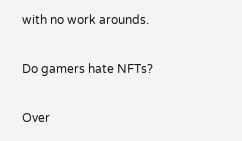with no work arounds.

Do gamers hate NFTs?

Over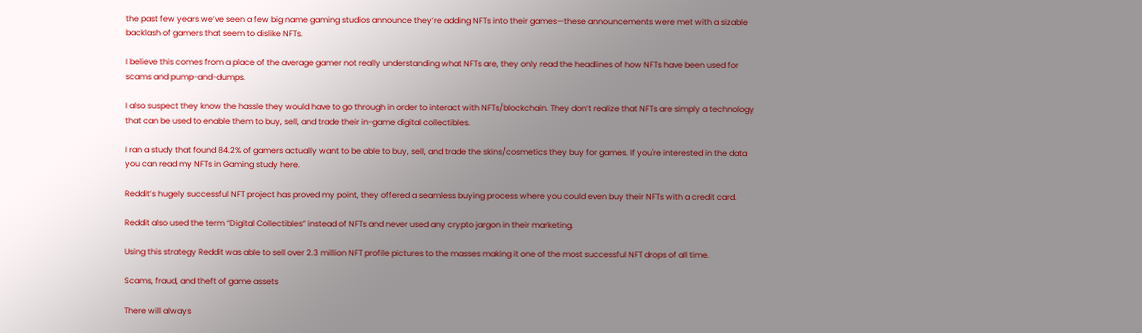the past few years we’ve seen a few big name gaming studios announce they’re adding NFTs into their games—these announcements were met with a sizable backlash of gamers that seem to dislike NFTs.

I believe this comes from a place of the average gamer not really understanding what NFTs are, they only read the headlines of how NFTs have been used for scams and pump-and-dumps.

I also suspect they know the hassle they would have to go through in order to interact with NFTs/blockchain. They don’t realize that NFTs are simply a technology that can be used to enable them to buy, sell, and trade their in-game digital collectibles.

I ran a study that found 84.2% of gamers actually want to be able to buy, sell, and trade the skins/cosmetics they buy for games. If you're interested in the data you can read my NFTs in Gaming study here.

Reddit’s hugely successful NFT project has proved my point, they offered a seamless buying process where you could even buy their NFTs with a credit card.

Reddit also used the term “Digital Collectibles” instead of NFTs and never used any crypto jargon in their marketing.

Using this strategy Reddit was able to sell over 2.3 million NFT profile pictures to the masses making it one of the most successful NFT drops of all time.

Scams, fraud, and theft of game assets

There will always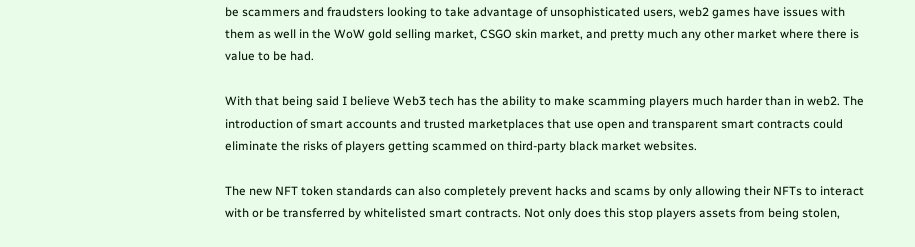be scammers and fraudsters looking to take advantage of unsophisticated users, web2 games have issues with them as well in the WoW gold selling market, CSGO skin market, and pretty much any other market where there is value to be had.

With that being said I believe Web3 tech has the ability to make scamming players much harder than in web2. The introduction of smart accounts and trusted marketplaces that use open and transparent smart contracts could eliminate the risks of players getting scammed on third-party black market websites.

The new NFT token standards can also completely prevent hacks and scams by only allowing their NFTs to interact with or be transferred by whitelisted smart contracts. Not only does this stop players assets from being stolen,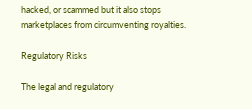hacked, or scammed but it also stops marketplaces from circumventing royalties.

Regulatory Risks

The legal and regulatory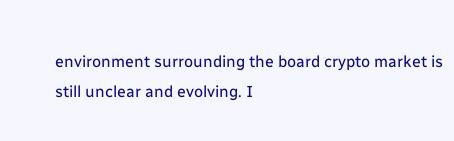environment surrounding the board crypto market is still unclear and evolving. I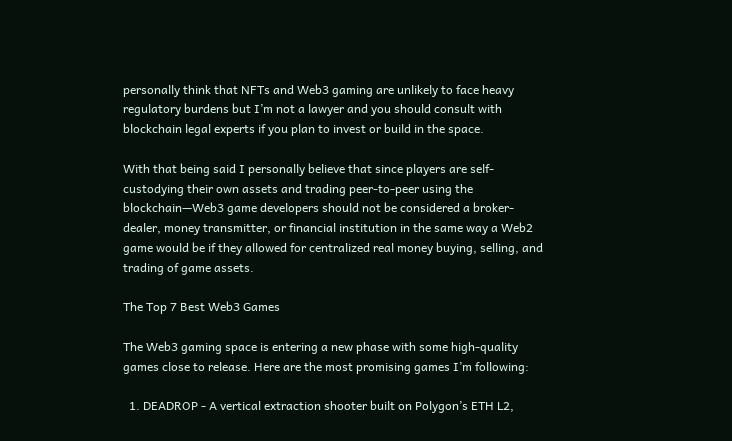personally think that NFTs and Web3 gaming are unlikely to face heavy regulatory burdens but I’m not a lawyer and you should consult with blockchain legal experts if you plan to invest or build in the space.

With that being said I personally believe that since players are self-custodying their own assets and trading peer-to-peer using the blockchain—Web3 game developers should not be considered a broker-dealer, money transmitter, or financial institution in the same way a Web2 game would be if they allowed for centralized real money buying, selling, and trading of game assets.

The Top 7 Best Web3 Games

The Web3 gaming space is entering a new phase with some high-quality games close to release. Here are the most promising games I’m following:

  1. DEADROP - A vertical extraction shooter built on Polygon’s ETH L2,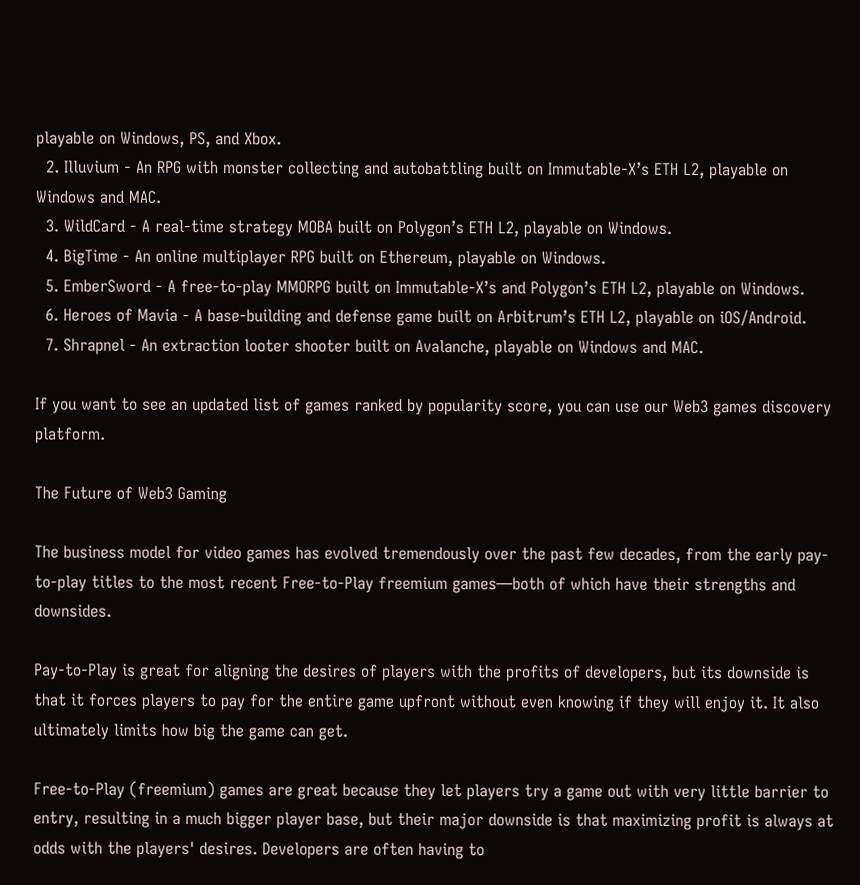playable on Windows, PS, and Xbox.
  2. Illuvium - An RPG with monster collecting and autobattling built on Immutable-X’s ETH L2, playable on Windows and MAC.
  3. WildCard - A real-time strategy MOBA built on Polygon’s ETH L2, playable on Windows.
  4. BigTime - An online multiplayer RPG built on Ethereum, playable on Windows.
  5. EmberSword - A free-to-play MMORPG built on Immutable-X’s and Polygon’s ETH L2, playable on Windows.
  6. Heroes of Mavia - A base-building and defense game built on Arbitrum’s ETH L2, playable on iOS/Android.
  7. Shrapnel - An extraction looter shooter built on Avalanche, playable on Windows and MAC.

If you want to see an updated list of games ranked by popularity score, you can use our Web3 games discovery platform.

The Future of Web3 Gaming

The business model for video games has evolved tremendously over the past few decades, from the early pay-to-play titles to the most recent Free-to-Play freemium games—both of which have their strengths and downsides.

Pay-to-Play is great for aligning the desires of players with the profits of developers, but its downside is that it forces players to pay for the entire game upfront without even knowing if they will enjoy it. It also ultimately limits how big the game can get.

Free-to-Play (freemium) games are great because they let players try a game out with very little barrier to entry, resulting in a much bigger player base, but their major downside is that maximizing profit is always at odds with the players' desires. Developers are often having to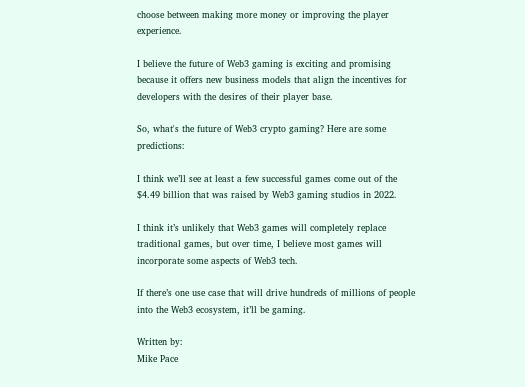choose between making more money or improving the player experience.

I believe the future of Web3 gaming is exciting and promising because it offers new business models that align the incentives for developers with the desires of their player base.

So, what's the future of Web3 crypto gaming? Here are some predictions:

I think we’ll see at least a few successful games come out of the $4.49 billion that was raised by Web3 gaming studios in 2022.

I think it’s unlikely that Web3 games will completely replace traditional games, but over time, I believe most games will incorporate some aspects of Web3 tech.

If there’s one use case that will drive hundreds of millions of people into the Web3 ecosystem, it’ll be gaming.

Written by:
Mike Pace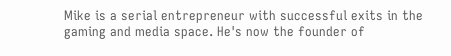Mike is a serial entrepreneur with successful exits in the gaming and media space. He's now the founder of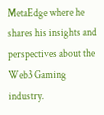MetaEdge where he shares his insights and perspectives about the Web3 Gaming industry.